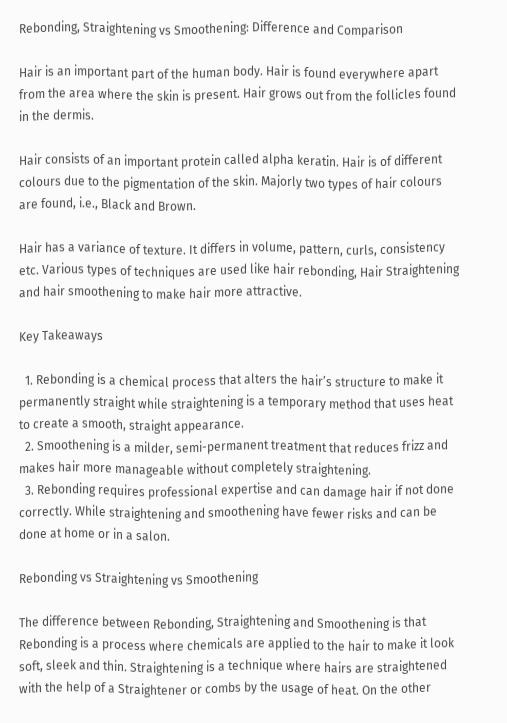Rebonding, Straightening vs Smoothening: Difference and Comparison

Hair is an important part of the human body. Hair is found everywhere apart from the area where the skin is present. Hair grows out from the follicles found in the dermis.

Hair consists of an important protein called alpha keratin. Hair is of different colours due to the pigmentation of the skin. Majorly two types of hair colours are found, i.e., Black and Brown.

Hair has a variance of texture. It differs in volume, pattern, curls, consistency etc. Various types of techniques are used like hair rebonding, Hair Straightening and hair smoothening to make hair more attractive.

Key Takeaways

  1. Rebonding is a chemical process that alters the hair’s structure to make it permanently straight while straightening is a temporary method that uses heat to create a smooth, straight appearance.
  2. Smoothening is a milder, semi-permanent treatment that reduces frizz and makes hair more manageable without completely straightening.
  3. Rebonding requires professional expertise and can damage hair if not done correctly. While straightening and smoothening have fewer risks and can be done at home or in a salon.

Rebonding vs Straightening vs Smoothening

The difference between Rebonding, Straightening and Smoothening is that Rebonding is a process where chemicals are applied to the hair to make it look soft, sleek and thin. Straightening is a technique where hairs are straightened with the help of a Straightener or combs by the usage of heat. On the other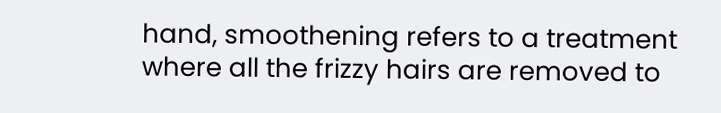hand, smoothening refers to a treatment where all the frizzy hairs are removed to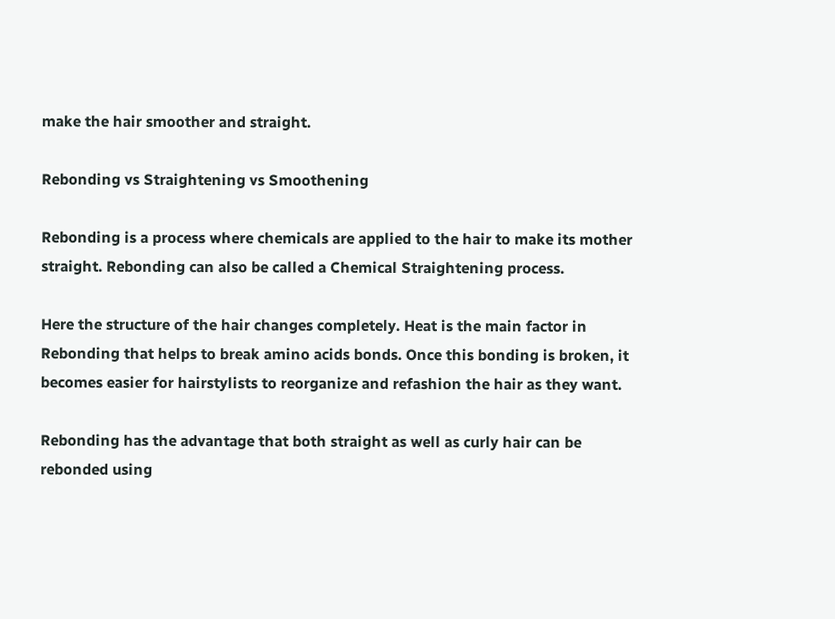make the hair smoother and straight.

Rebonding vs Straightening vs Smoothening

Rebonding is a process where chemicals are applied to the hair to make its mother straight. Rebonding can also be called a Chemical Straightening process.

Here the structure of the hair changes completely. Heat is the main factor in Rebonding that helps to break amino acids bonds. Once this bonding is broken, it becomes easier for hairstylists to reorganize and refashion the hair as they want.

Rebonding has the advantage that both straight as well as curly hair can be rebonded using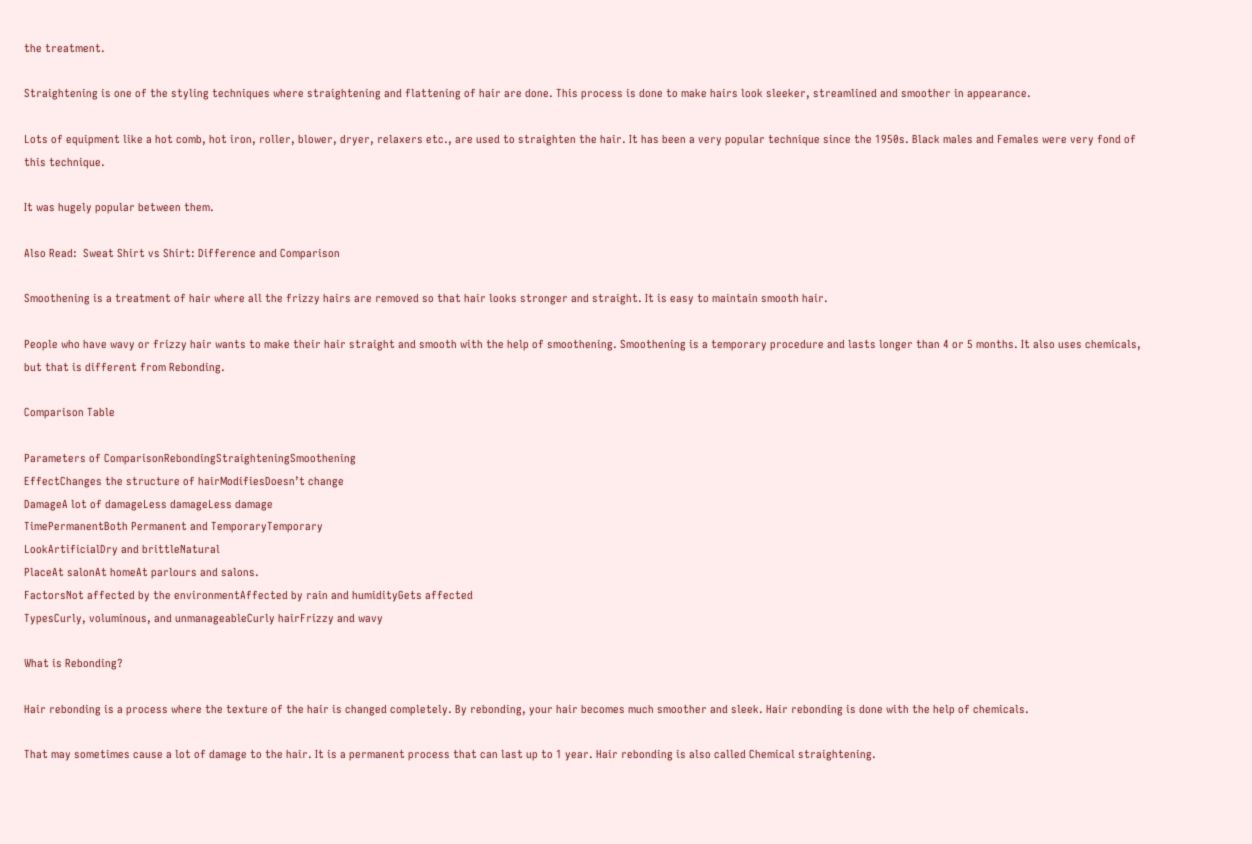the treatment.

Straightening is one of the styling techniques where straightening and flattening of hair are done. This process is done to make hairs look sleeker, streamlined and smoother in appearance.

Lots of equipment like a hot comb, hot iron, roller, blower, dryer, relaxers etc., are used to straighten the hair. It has been a very popular technique since the 1950s. Black males and Females were very fond of this technique.

It was hugely popular between them.

Also Read:  Sweat Shirt vs Shirt: Difference and Comparison

Smoothening is a treatment of hair where all the frizzy hairs are removed so that hair looks stronger and straight. It is easy to maintain smooth hair.

People who have wavy or frizzy hair wants to make their hair straight and smooth with the help of smoothening. Smoothening is a temporary procedure and lasts longer than 4 or 5 months. It also uses chemicals, but that is different from Rebonding.

Comparison Table

Parameters of ComparisonRebondingStraighteningSmoothening
EffectChanges the structure of hairModifiesDoesn’t change
DamageA lot of damageLess damageLess damage
TimePermanentBoth Permanent and TemporaryTemporary
LookArtificialDry and brittleNatural
PlaceAt salonAt homeAt parlours and salons.
FactorsNot affected by the environmentAffected by rain and humidityGets affected
TypesCurly, voluminous, and unmanageableCurly hairFrizzy and wavy

What is Rebonding?

Hair rebonding is a process where the texture of the hair is changed completely. By rebonding, your hair becomes much smoother and sleek. Hair rebonding is done with the help of chemicals.

That may sometimes cause a lot of damage to the hair. It is a permanent process that can last up to 1 year. Hair rebonding is also called Chemical straightening.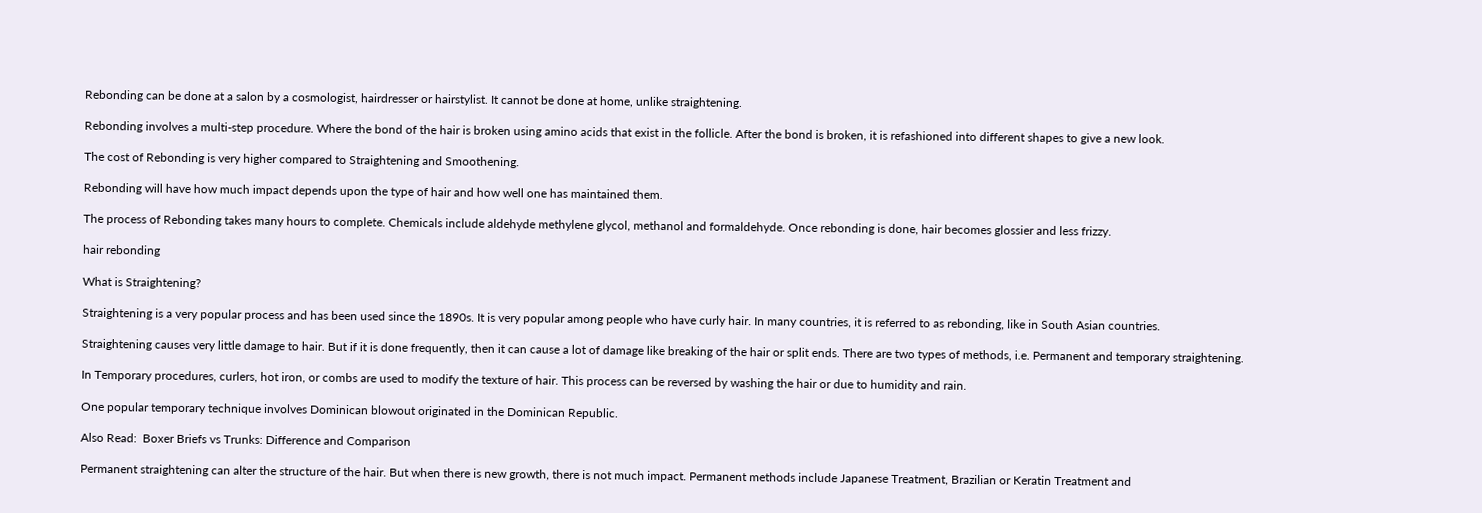Rebonding can be done at a salon by a cosmologist, hairdresser or hairstylist. It cannot be done at home, unlike straightening.

Rebonding involves a multi-step procedure. Where the bond of the hair is broken using amino acids that exist in the follicle. After the bond is broken, it is refashioned into different shapes to give a new look.

The cost of Rebonding is very higher compared to Straightening and Smoothening.

Rebonding will have how much impact depends upon the type of hair and how well one has maintained them.

The process of Rebonding takes many hours to complete. Chemicals include aldehyde methylene glycol, methanol and formaldehyde. Once rebonding is done, hair becomes glossier and less frizzy.

hair rebonding

What is Straightening?

Straightening is a very popular process and has been used since the 1890s. It is very popular among people who have curly hair. In many countries, it is referred to as rebonding, like in South Asian countries.

Straightening causes very little damage to hair. But if it is done frequently, then it can cause a lot of damage like breaking of the hair or split ends. There are two types of methods, i.e. Permanent and temporary straightening.

In Temporary procedures, curlers, hot iron, or combs are used to modify the texture of hair. This process can be reversed by washing the hair or due to humidity and rain.

One popular temporary technique involves Dominican blowout originated in the Dominican Republic.

Also Read:  Boxer Briefs vs Trunks: Difference and Comparison

Permanent straightening can alter the structure of the hair. But when there is new growth, there is not much impact. Permanent methods include Japanese Treatment, Brazilian or Keratin Treatment and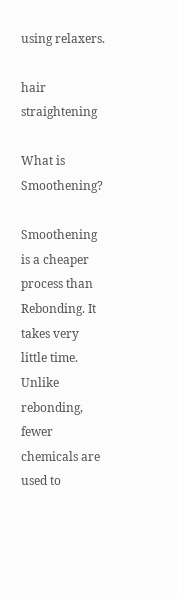using relaxers.

hair straightening

What is Smoothening?

Smoothening is a cheaper process than Rebonding. It takes very little time. Unlike rebonding, fewer chemicals are used to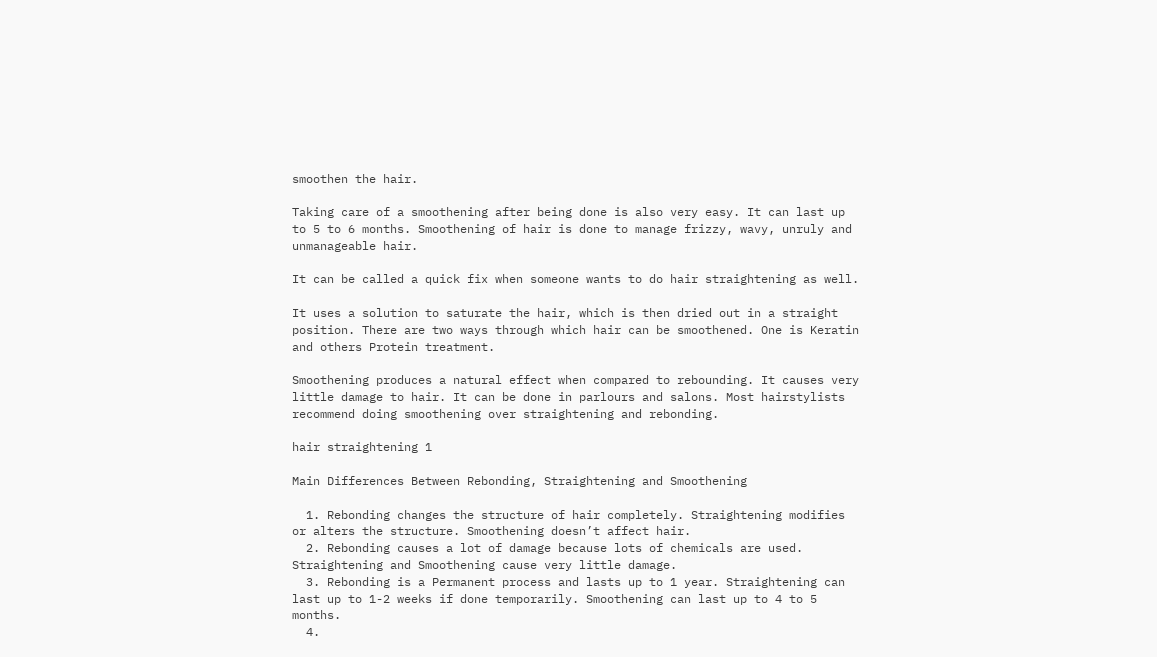smoothen the hair.

Taking care of a smoothening after being done is also very easy. It can last up to 5 to 6 months. Smoothening of hair is done to manage frizzy, wavy, unruly and unmanageable hair.

It can be called a quick fix when someone wants to do hair straightening as well.

It uses a solution to saturate the hair, which is then dried out in a straight position. There are two ways through which hair can be smoothened. One is Keratin and others Protein treatment.

Smoothening produces a natural effect when compared to rebounding. It causes very little damage to hair. It can be done in parlours and salons. Most hairstylists recommend doing smoothening over straightening and rebonding.

hair straightening 1

Main Differences Between Rebonding, Straightening and Smoothening

  1. Rebonding changes the structure of hair completely. Straightening modifies or alters the structure. Smoothening doesn’t affect hair.
  2. Rebonding causes a lot of damage because lots of chemicals are used. Straightening and Smoothening cause very little damage.
  3. Rebonding is a Permanent process and lasts up to 1 year. Straightening can last up to 1-2 weeks if done temporarily. Smoothening can last up to 4 to 5 months.
  4.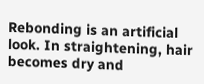Rebonding is an artificial look. In straightening, hair becomes dry and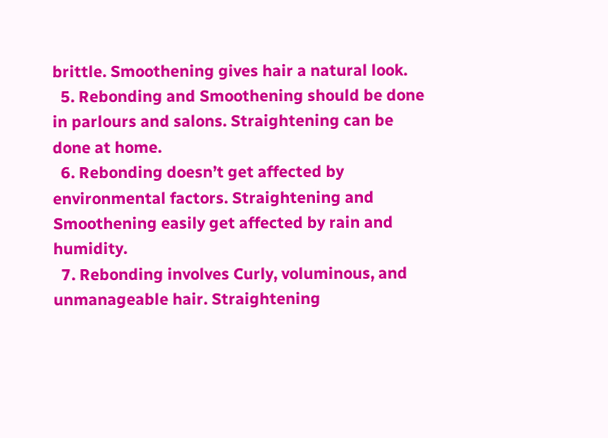brittle. Smoothening gives hair a natural look.
  5. Rebonding and Smoothening should be done in parlours and salons. Straightening can be done at home.
  6. Rebonding doesn’t get affected by environmental factors. Straightening and Smoothening easily get affected by rain and humidity.
  7. Rebonding involves Curly, voluminous, and unmanageable hair. Straightening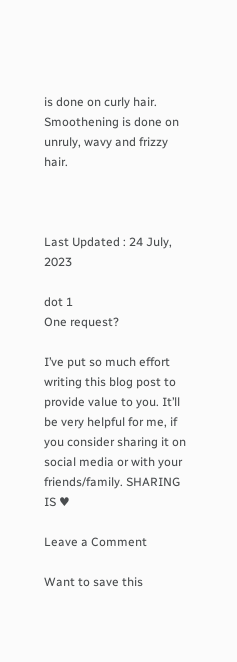is done on curly hair. Smoothening is done on unruly, wavy and frizzy hair.



Last Updated : 24 July, 2023

dot 1
One request?

I’ve put so much effort writing this blog post to provide value to you. It’ll be very helpful for me, if you consider sharing it on social media or with your friends/family. SHARING IS ♥

Leave a Comment

Want to save this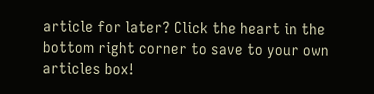article for later? Click the heart in the bottom right corner to save to your own articles box!